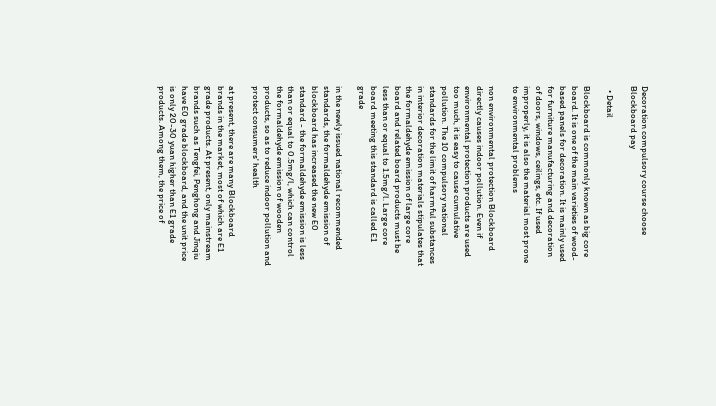Decoration compulsory course choose Blockboard pay

  • Detail

Blockboard is commonly known as big core board. It is one of the main varieties of wood-based panels for decoration. It is mainly used for furniture manufacturing and decoration of doors, windows, ceilings, etc. If used improperly, it is also the material most prone to environmental problems

non environmental protection Blockboard directly causes indoor pollution. Even if environmental protection products are used too much, it is easy to cause cumulative pollution. The 10 compulsory national standards for the limit of harmful substances in interior decoration materials stipulates that the formaldehyde emission of large core board and related board products must be less than or equal to 1.5mg/l. Large core board meeting this standard is called E1 grade

in the newly issued national recommended standards, the formaldehyde emission of blockboard has increased the new E0 standard - the formaldehyde emission is less than or equal to 0.5mg/l, which can control the formaldehyde emission of wooden products, so as to reduce indoor pollution and protect consumers' health

at present, there are many Blockboard brands in the market, most of which are E1 grade products. At present, only mainstream brands such as Tengfei, Penghong and Jinqiu have E0 grade blockboard, and the unit price is only 20-30 yuan higher than E1 grade products. Among them, the price of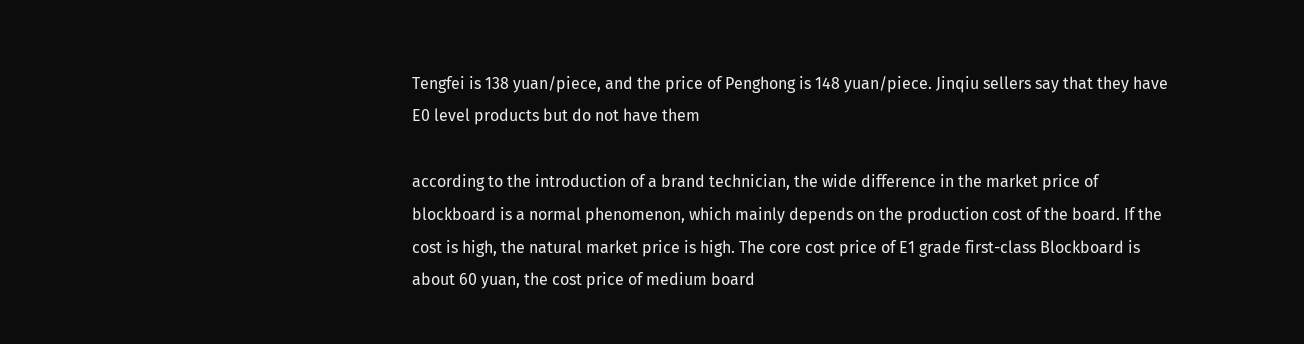Tengfei is 138 yuan/piece, and the price of Penghong is 148 yuan/piece. Jinqiu sellers say that they have E0 level products but do not have them

according to the introduction of a brand technician, the wide difference in the market price of blockboard is a normal phenomenon, which mainly depends on the production cost of the board. If the cost is high, the natural market price is high. The core cost price of E1 grade first-class Blockboard is about 60 yuan, the cost price of medium board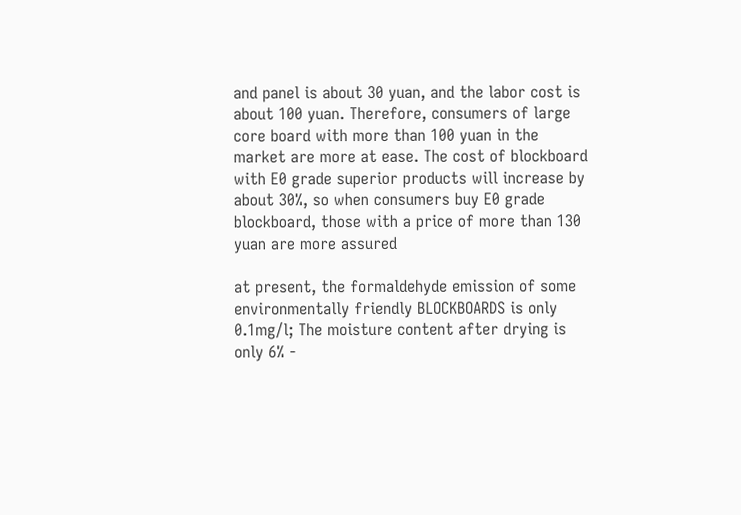and panel is about 30 yuan, and the labor cost is about 100 yuan. Therefore, consumers of large core board with more than 100 yuan in the market are more at ease. The cost of blockboard with E0 grade superior products will increase by about 30%, so when consumers buy E0 grade blockboard, those with a price of more than 130 yuan are more assured

at present, the formaldehyde emission of some environmentally friendly BLOCKBOARDS is only 0.1mg/l; The moisture content after drying is only 6% -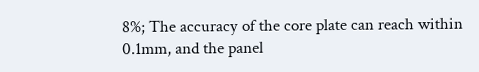8%; The accuracy of the core plate can reach within 0.1mm, and the panel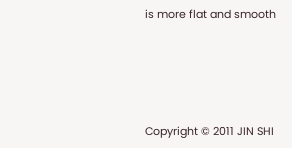is more flat and smooth





Copyright © 2011 JIN SHI